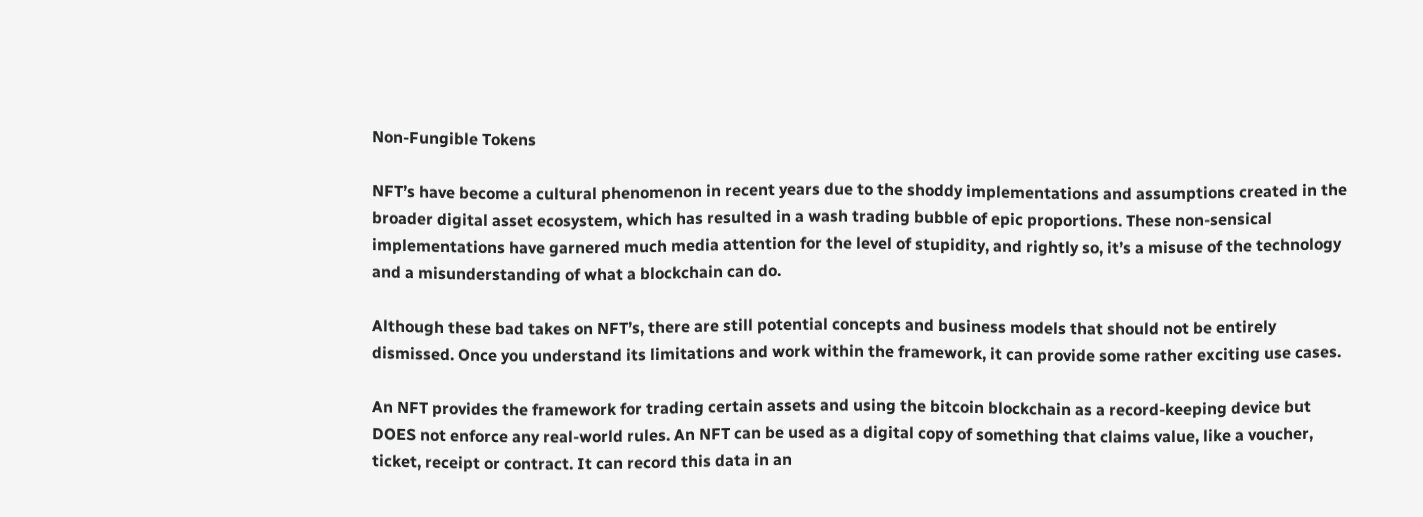Non-Fungible Tokens

NFT’s have become a cultural phenomenon in recent years due to the shoddy implementations and assumptions created in the broader digital asset ecosystem, which has resulted in a wash trading bubble of epic proportions. These non-sensical implementations have garnered much media attention for the level of stupidity, and rightly so, it’s a misuse of the technology and a misunderstanding of what a blockchain can do.

Although these bad takes on NFT’s, there are still potential concepts and business models that should not be entirely dismissed. Once you understand its limitations and work within the framework, it can provide some rather exciting use cases.

An NFT provides the framework for trading certain assets and using the bitcoin blockchain as a record-keeping device but DOES not enforce any real-world rules. An NFT can be used as a digital copy of something that claims value, like a voucher, ticket, receipt or contract. It can record this data in an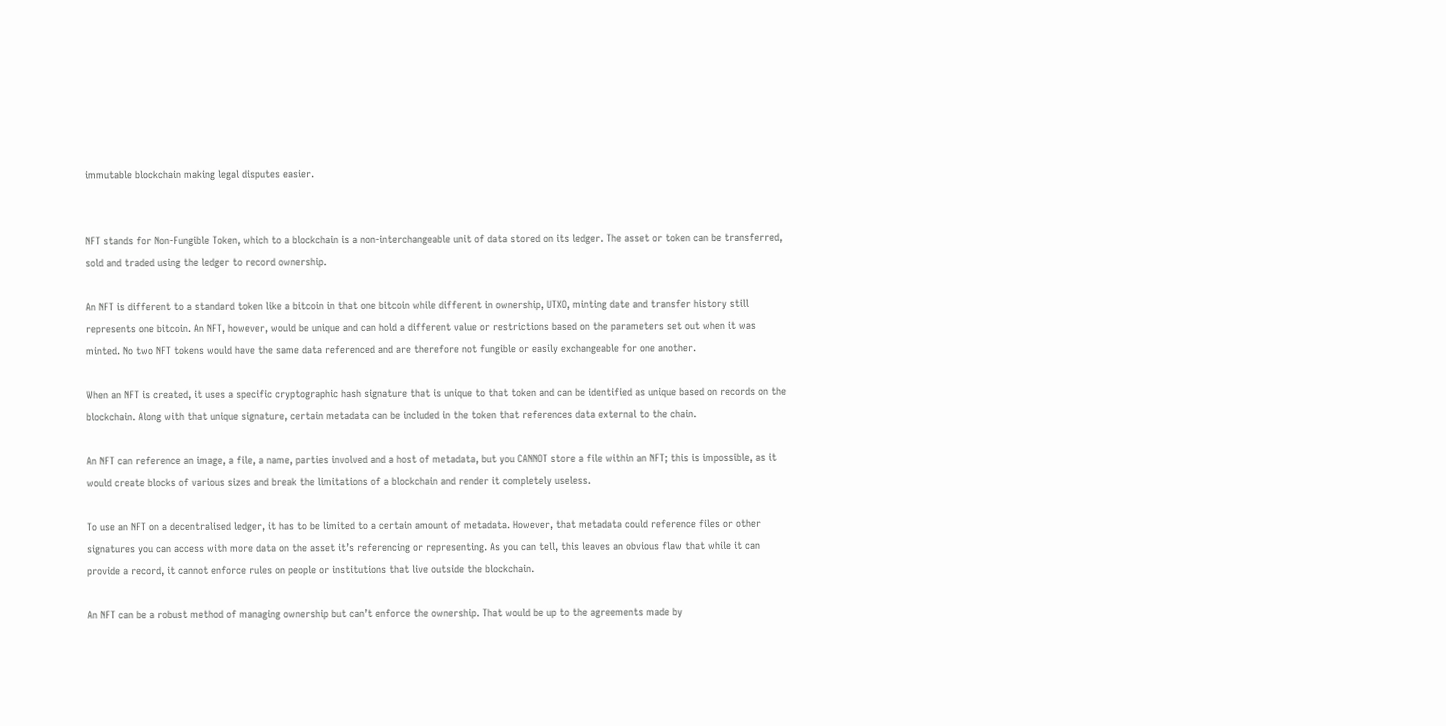immutable blockchain making legal disputes easier.


NFT stands for Non-Fungible Token, which to a blockchain is a non-interchangeable unit of data stored on its ledger. The asset or token can be transferred, sold and traded using the ledger to record ownership.

An NFT is different to a standard token like a bitcoin in that one bitcoin while different in ownership, UTXO, minting date and transfer history still represents one bitcoin. An NFT, however, would be unique and can hold a different value or restrictions based on the parameters set out when it was minted. No two NFT tokens would have the same data referenced and are therefore not fungible or easily exchangeable for one another.

When an NFT is created, it uses a specific cryptographic hash signature that is unique to that token and can be identified as unique based on records on the blockchain. Along with that unique signature, certain metadata can be included in the token that references data external to the chain.

An NFT can reference an image, a file, a name, parties involved and a host of metadata, but you CANNOT store a file within an NFT; this is impossible, as it would create blocks of various sizes and break the limitations of a blockchain and render it completely useless.

To use an NFT on a decentralised ledger, it has to be limited to a certain amount of metadata. However, that metadata could reference files or other signatures you can access with more data on the asset it’s referencing or representing. As you can tell, this leaves an obvious flaw that while it can provide a record, it cannot enforce rules on people or institutions that live outside the blockchain.

An NFT can be a robust method of managing ownership but can’t enforce the ownership. That would be up to the agreements made by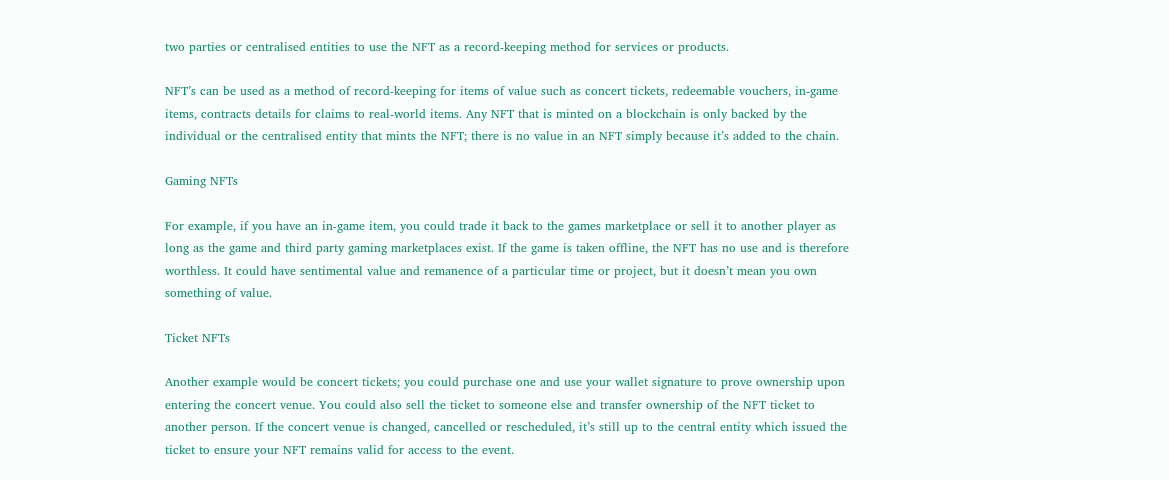two parties or centralised entities to use the NFT as a record-keeping method for services or products.

NFT’s can be used as a method of record-keeping for items of value such as concert tickets, redeemable vouchers, in-game items, contracts details for claims to real-world items. Any NFT that is minted on a blockchain is only backed by the individual or the centralised entity that mints the NFT; there is no value in an NFT simply because it’s added to the chain.

Gaming NFTs

For example, if you have an in-game item, you could trade it back to the games marketplace or sell it to another player as long as the game and third party gaming marketplaces exist. If the game is taken offline, the NFT has no use and is therefore worthless. It could have sentimental value and remanence of a particular time or project, but it doesn’t mean you own something of value.

Ticket NFTs

Another example would be concert tickets; you could purchase one and use your wallet signature to prove ownership upon entering the concert venue. You could also sell the ticket to someone else and transfer ownership of the NFT ticket to another person. If the concert venue is changed, cancelled or rescheduled, it’s still up to the central entity which issued the ticket to ensure your NFT remains valid for access to the event.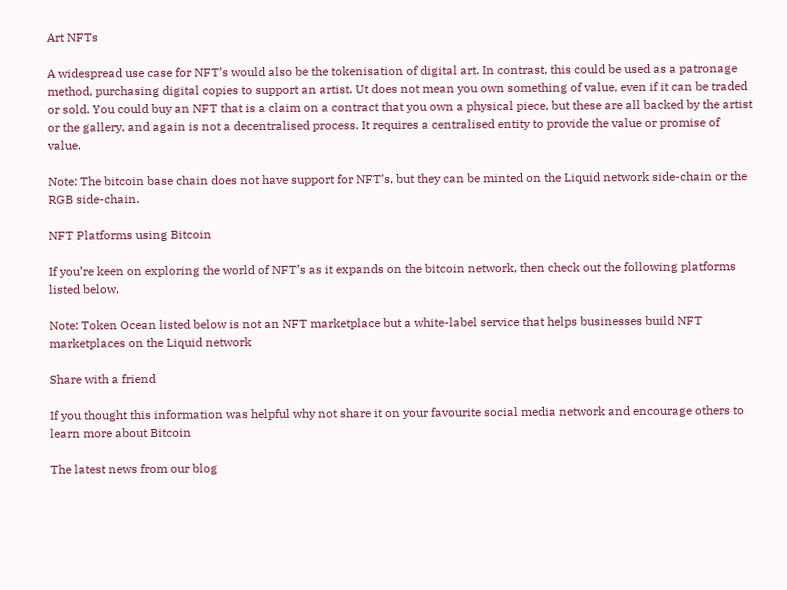Art NFTs

A widespread use case for NFT’s would also be the tokenisation of digital art. In contrast, this could be used as a patronage method, purchasing digital copies to support an artist. Ut does not mean you own something of value, even if it can be traded or sold. You could buy an NFT that is a claim on a contract that you own a physical piece, but these are all backed by the artist or the gallery, and again is not a decentralised process. It requires a centralised entity to provide the value or promise of value.

Note: The bitcoin base chain does not have support for NFT’s, but they can be minted on the Liquid network side-chain or the RGB side-chain.

NFT Platforms using Bitcoin

If you’re keen on exploring the world of NFT’s as it expands on the bitcoin network, then check out the following platforms listed below.

Note: Token Ocean listed below is not an NFT marketplace but a white-label service that helps businesses build NFT marketplaces on the Liquid network

Share with a friend

If you thought this information was helpful why not share it on your favourite social media network and encourage others to learn more about Bitcoin

The latest news from our blog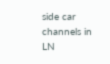side car channels in LN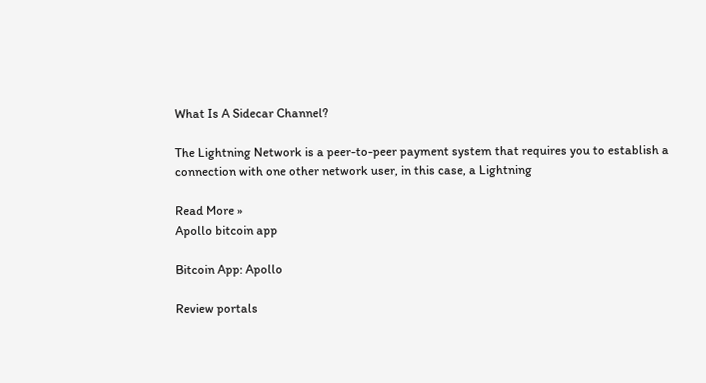What Is A Sidecar Channel?

The Lightning Network is a peer-to-peer payment system that requires you to establish a connection with one other network user, in this case, a Lightning

Read More »
Apollo bitcoin app

Bitcoin App: Apollo

Review portals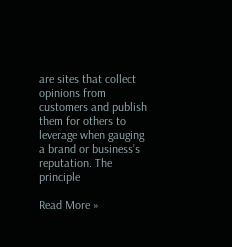are sites that collect opinions from customers and publish them for others to leverage when gauging a brand or business’s reputation. The principle

Read More »